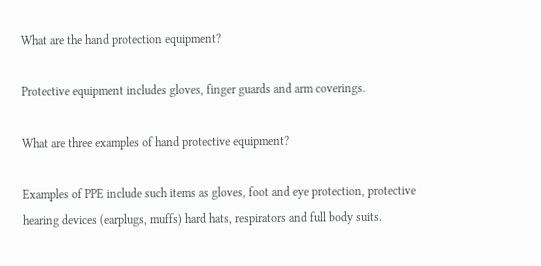What are the hand protection equipment?

Protective equipment includes gloves, finger guards and arm coverings.

What are three examples of hand protective equipment?

Examples of PPE include such items as gloves, foot and eye protection, protective hearing devices (earplugs, muffs) hard hats, respirators and full body suits.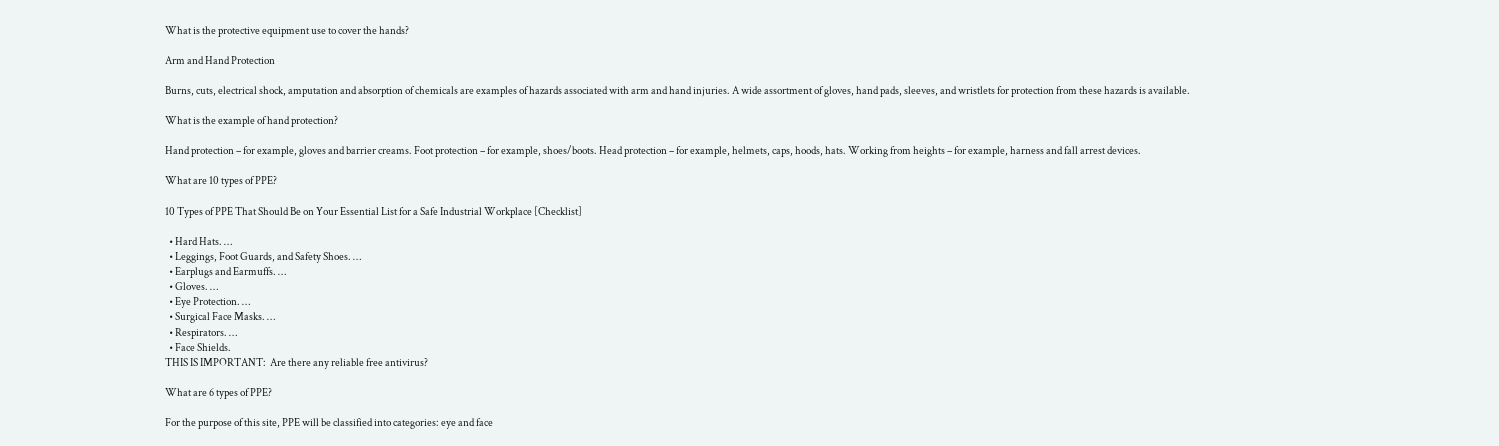What is the protective equipment use to cover the hands?

Arm and Hand Protection

Burns, cuts, electrical shock, amputation and absorption of chemicals are examples of hazards associated with arm and hand injuries. A wide assortment of gloves, hand pads, sleeves, and wristlets for protection from these hazards is available.

What is the example of hand protection?

Hand protection – for example, gloves and barrier creams. Foot protection – for example, shoes/boots. Head protection – for example, helmets, caps, hoods, hats. Working from heights – for example, harness and fall arrest devices.

What are 10 types of PPE?

10 Types of PPE That Should Be on Your Essential List for a Safe Industrial Workplace [Checklist]

  • Hard Hats. …
  • Leggings, Foot Guards, and Safety Shoes. …
  • Earplugs and Earmuffs. …
  • Gloves. …
  • Eye Protection. …
  • Surgical Face Masks. …
  • Respirators. …
  • Face Shields.
THIS IS IMPORTANT:  Are there any reliable free antivirus?

What are 6 types of PPE?

For the purpose of this site, PPE will be classified into categories: eye and face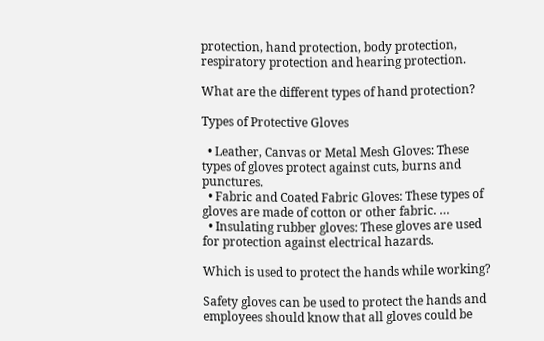protection, hand protection, body protection, respiratory protection and hearing protection.

What are the different types of hand protection?

Types of Protective Gloves

  • Leather, Canvas or Metal Mesh Gloves: These types of gloves protect against cuts, burns and punctures.
  • Fabric and Coated Fabric Gloves: These types of gloves are made of cotton or other fabric. …
  • Insulating rubber gloves: These gloves are used for protection against electrical hazards.

Which is used to protect the hands while working?

Safety gloves can be used to protect the hands and employees should know that all gloves could be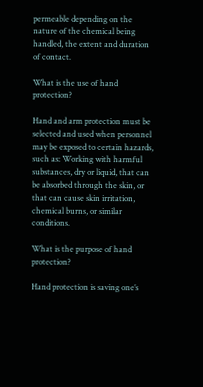permeable depending on the nature of the chemical being handled, the extent and duration of contact.

What is the use of hand protection?

Hand and arm protection must be selected and used when personnel may be exposed to certain hazards, such as: Working with harmful substances, dry or liquid, that can be absorbed through the skin, or that can cause skin irritation, chemical burns, or similar conditions.

What is the purpose of hand protection?

Hand protection is saving one’s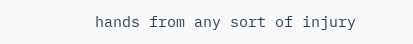hands from any sort of injury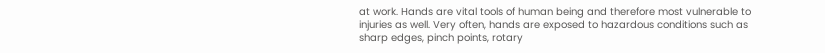at work. Hands are vital tools of human being and therefore most vulnerable to injuries as well. Very often, hands are exposed to hazardous conditions such as sharp edges, pinch points, rotary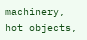machinery, hot objects,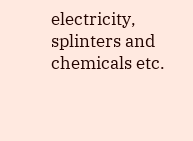electricity, splinters and chemicals etc.